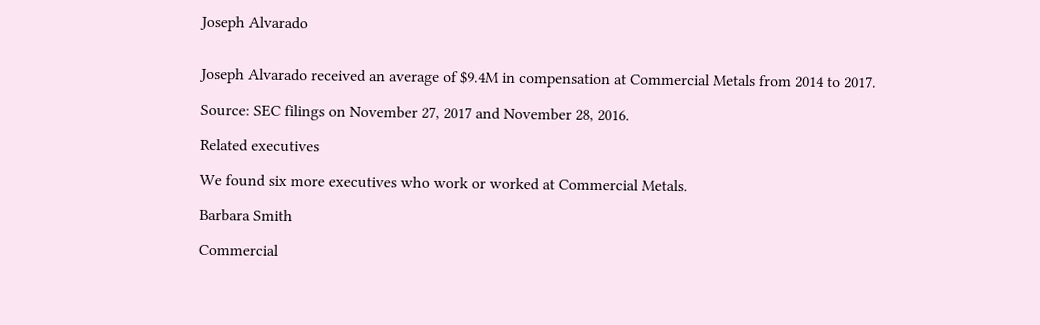Joseph Alvarado


Joseph Alvarado received an average of $9.4M in compensation at Commercial Metals from 2014 to 2017.

Source: SEC filings on November 27, 2017 and November 28, 2016.

Related executives

We found six more executives who work or worked at Commercial Metals.

Barbara Smith

Commercial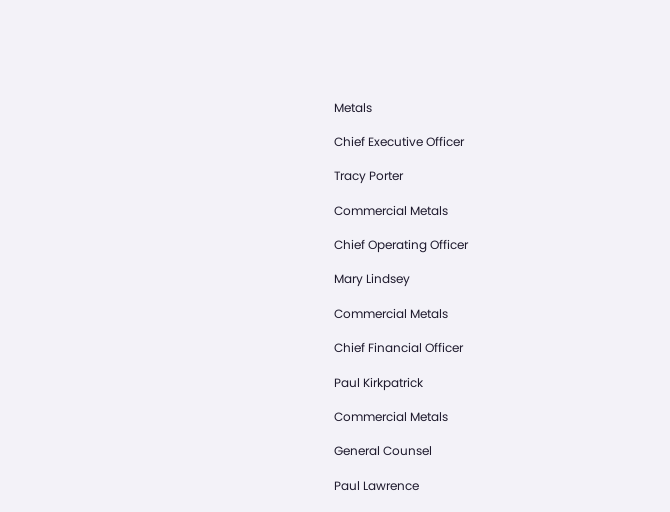Metals

Chief Executive Officer

Tracy Porter

Commercial Metals

Chief Operating Officer

Mary Lindsey

Commercial Metals

Chief Financial Officer

Paul Kirkpatrick

Commercial Metals

General Counsel

Paul Lawrence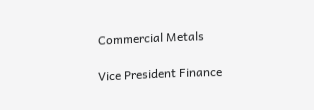Commercial Metals

Vice President Finance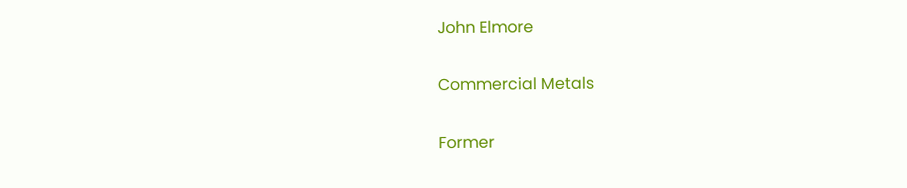John Elmore

Commercial Metals

Former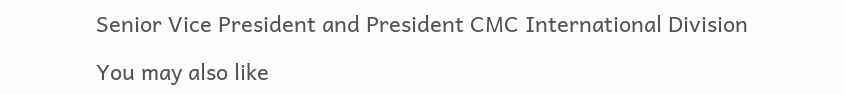Senior Vice President and President CMC International Division

You may also like